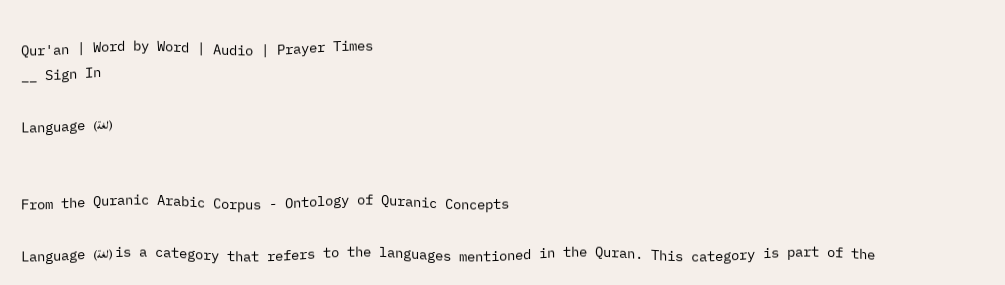Qur'an | Word by Word | Audio | Prayer Times
__ Sign In

Language (لغة)


From the Quranic Arabic Corpus - Ontology of Quranic Concepts

Language (لغة) is a category that refers to the languages mentioned in the Quran. This category is part of the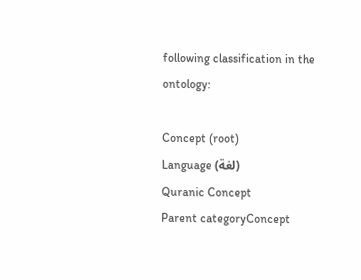following classification in the ontology:

Concept (root)
Language (لغة)
Quranic Concept
Parent categoryConcept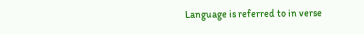Language is referred to in verse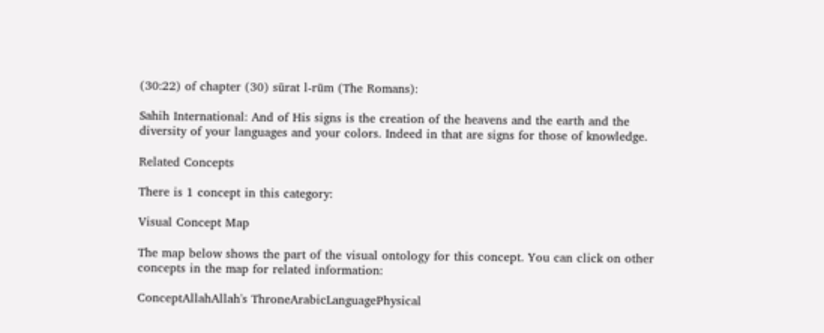(30:22) of chapter (30) sūrat l-rūm (The Romans):

Sahih International: And of His signs is the creation of the heavens and the earth and the diversity of your languages and your colors. Indeed in that are signs for those of knowledge.

Related Concepts

There is 1 concept in this category:

Visual Concept Map

The map below shows the part of the visual ontology for this concept. You can click on other concepts in the map for related information:

ConceptAllahAllah's ThroneArabicLanguagePhysical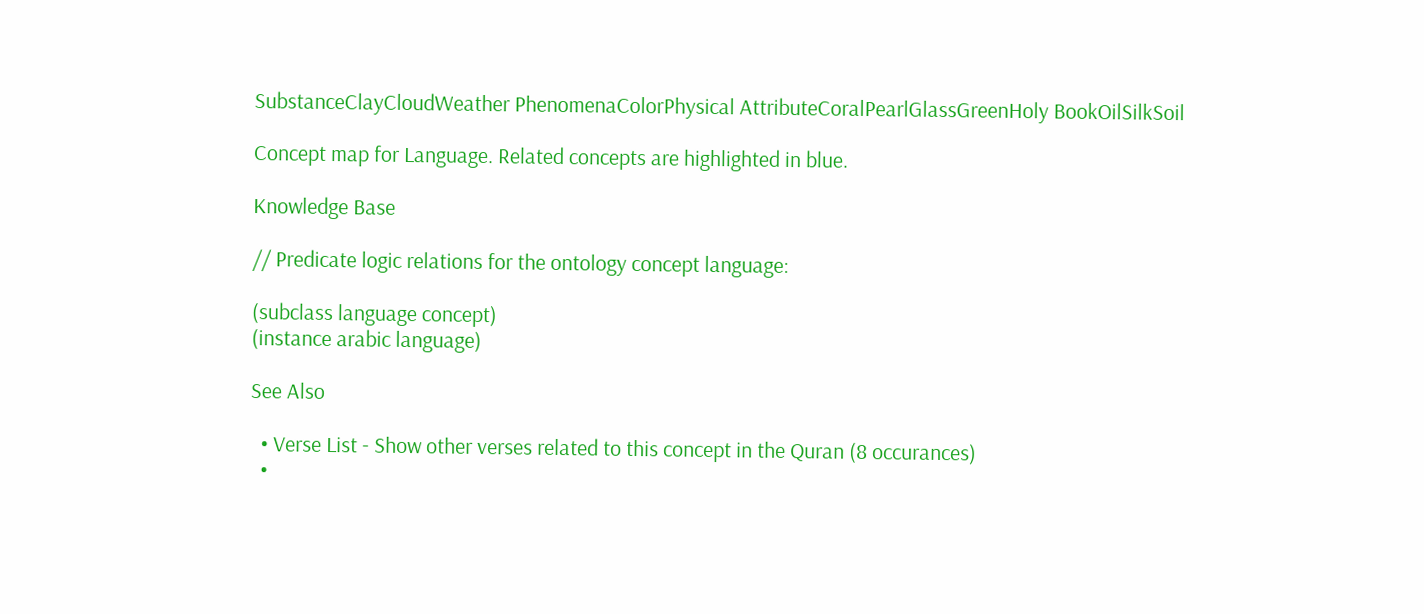SubstanceClayCloudWeather PhenomenaColorPhysical AttributeCoralPearlGlassGreenHoly BookOilSilkSoil

Concept map for Language. Related concepts are highlighted in blue.

Knowledge Base

// Predicate logic relations for the ontology concept language:

(subclass language concept)
(instance arabic language)

See Also

  • Verse List - Show other verses related to this concept in the Quran (8 occurances)
  •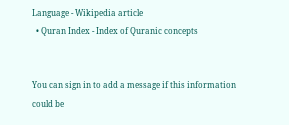Language - Wikipedia article
  • Quran Index - Index of Quranic concepts


You can sign in to add a message if this information could be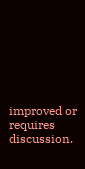improved or requires discussion.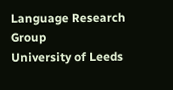Language Research Group
University of Leeds